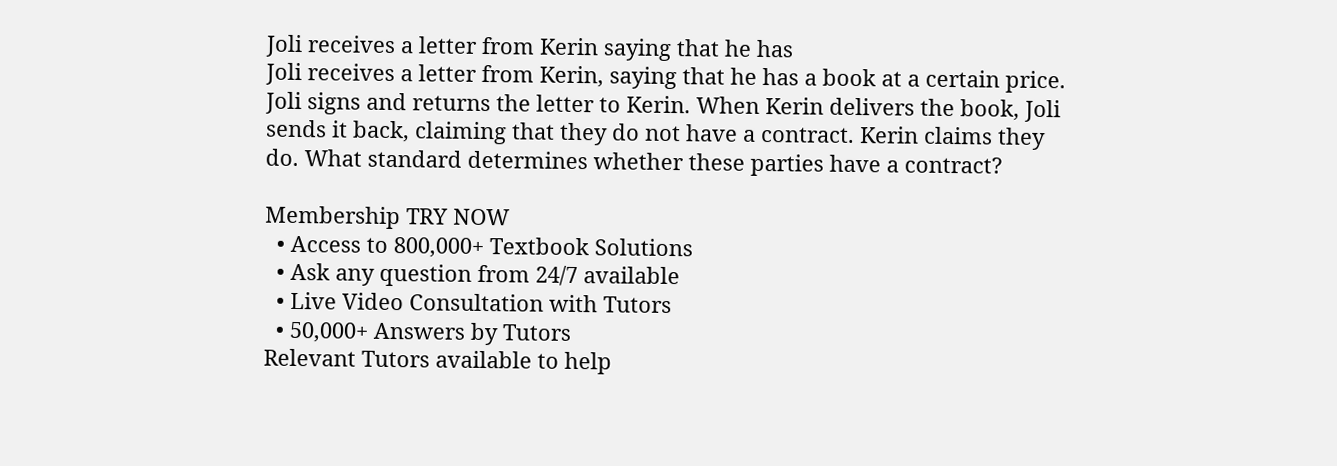Joli receives a letter from Kerin saying that he has
Joli receives a letter from Kerin, saying that he has a book at a certain price. Joli signs and returns the letter to Kerin. When Kerin delivers the book, Joli sends it back, claiming that they do not have a contract. Kerin claims they do. What standard determines whether these parties have a contract?

Membership TRY NOW
  • Access to 800,000+ Textbook Solutions
  • Ask any question from 24/7 available
  • Live Video Consultation with Tutors
  • 50,000+ Answers by Tutors
Relevant Tutors available to help